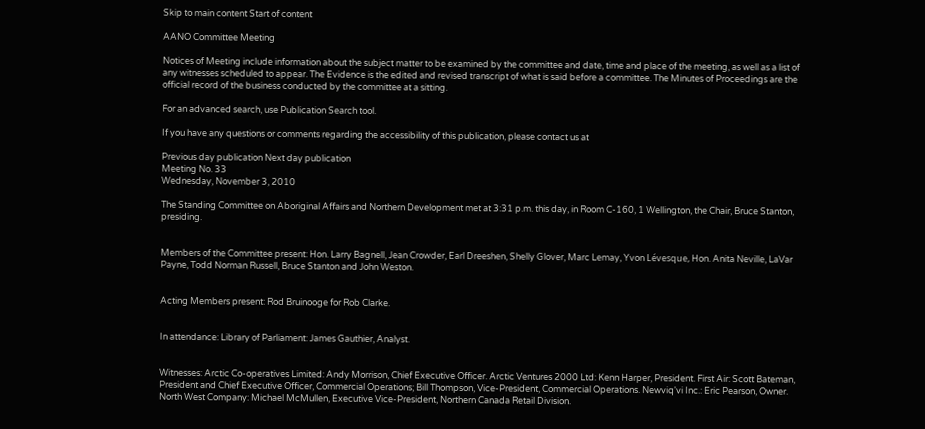Skip to main content Start of content

AANO Committee Meeting

Notices of Meeting include information about the subject matter to be examined by the committee and date, time and place of the meeting, as well as a list of any witnesses scheduled to appear. The Evidence is the edited and revised transcript of what is said before a committee. The Minutes of Proceedings are the official record of the business conducted by the committee at a sitting.

For an advanced search, use Publication Search tool.

If you have any questions or comments regarding the accessibility of this publication, please contact us at

Previous day publication Next day publication
Meeting No. 33
Wednesday, November 3, 2010

The Standing Committee on Aboriginal Affairs and Northern Development met at 3:31 p.m. this day, in Room C-160, 1 Wellington, the Chair, Bruce Stanton, presiding.


Members of the Committee present: Hon. Larry Bagnell, Jean Crowder, Earl Dreeshen, Shelly Glover, Marc Lemay, Yvon Lévesque, Hon. Anita Neville, LaVar Payne, Todd Norman Russell, Bruce Stanton and John Weston.


Acting Members present: Rod Bruinooge for Rob Clarke.


In attendance: Library of Parliament: James Gauthier, Analyst.


Witnesses: Arctic Co-operatives Limited: Andy Morrison, Chief Executive Officer. Arctic Ventures 2000 Ltd: Kenn Harper, President. First Air: Scott Bateman, President and Chief Executive Officer, Commercial Operations; Bill Thompson, Vice-President, Commercial Operations. Newviq'vi Inc.: Eric Pearson, Owner. North West Company: Michael McMullen, Executive Vice-President, Northern Canada Retail Division.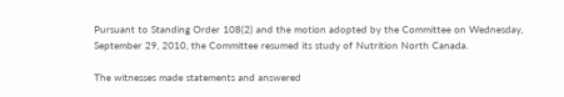Pursuant to Standing Order 108(2) and the motion adopted by the Committee on Wednesday, September 29, 2010, the Committee resumed its study of Nutrition North Canada.

The witnesses made statements and answered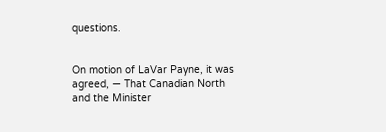questions.


On motion of LaVar Payne, it was agreed, — That Canadian North and the Minister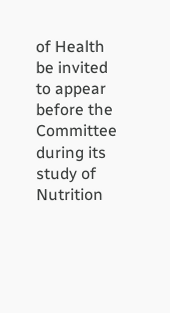of Health be invited to appear before the Committee during its study of Nutrition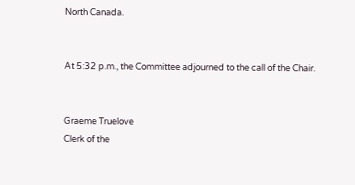North Canada.


At 5:32 p.m., the Committee adjourned to the call of the Chair.


Graeme Truelove
Clerk of the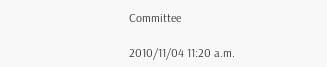Committee

2010/11/04 11:20 a.m.